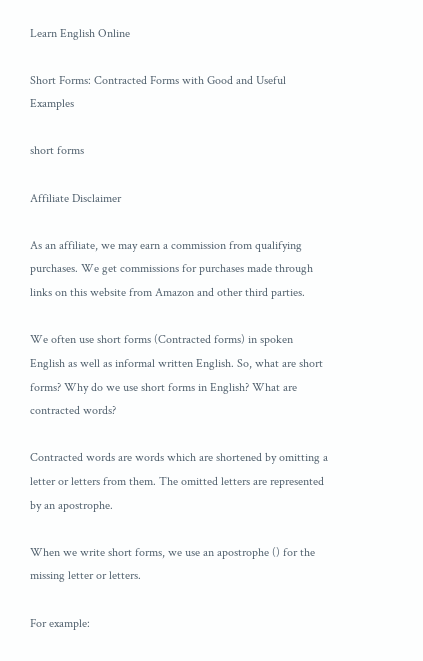Learn English Online

Short Forms: Contracted Forms with Good and Useful Examples

short forms

Affiliate Disclaimer

As an affiliate, we may earn a commission from qualifying purchases. We get commissions for purchases made through links on this website from Amazon and other third parties.

We often use short forms (Contracted forms) in spoken English as well as informal written English. So, what are short forms? Why do we use short forms in English? What are contracted words?

Contracted words are words which are shortened by omitting a letter or letters from them. The omitted letters are represented by an apostrophe.

When we write short forms, we use an apostrophe () for the missing letter or letters.

For example: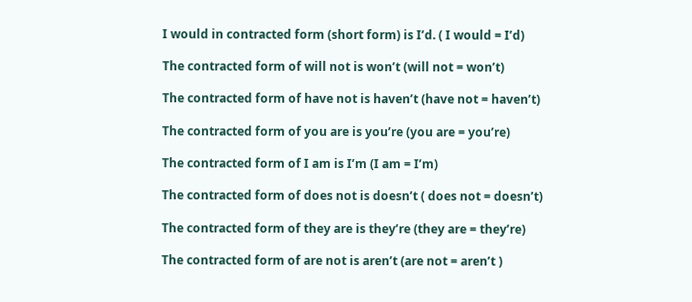I would in contracted form (short form) is I’d. ( I would = I’d)

The contracted form of will not is won’t (will not = won’t)

The contracted form of have not is haven’t (have not = haven’t)

The contracted form of you are is you’re (you are = you’re)

The contracted form of I am is I’m (I am = I’m)

The contracted form of does not is doesn’t ( does not = doesn’t)

The contracted form of they are is they’re (they are = they’re)

The contracted form of are not is aren’t (are not = aren’t )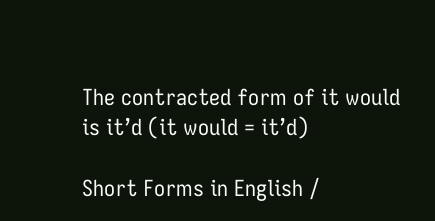The contracted form of it would is it’d (it would = it’d)

Short Forms in English /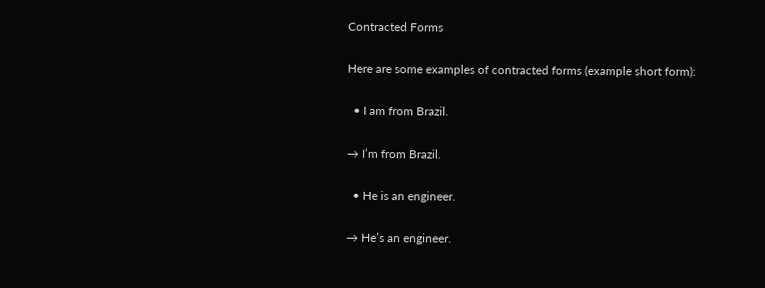Contracted Forms

Here are some examples of contracted forms (example short form):

  • I am from Brazil.

→ I’m from Brazil.

  • He is an engineer.

→ He’s an engineer.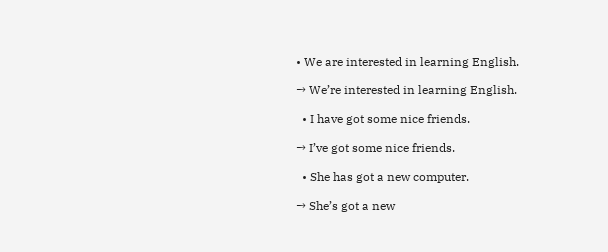• We are interested in learning English.

→ We’re interested in learning English.

  • I have got some nice friends.

→ I’ve got some nice friends.

  • She has got a new computer.

→ She’s got a new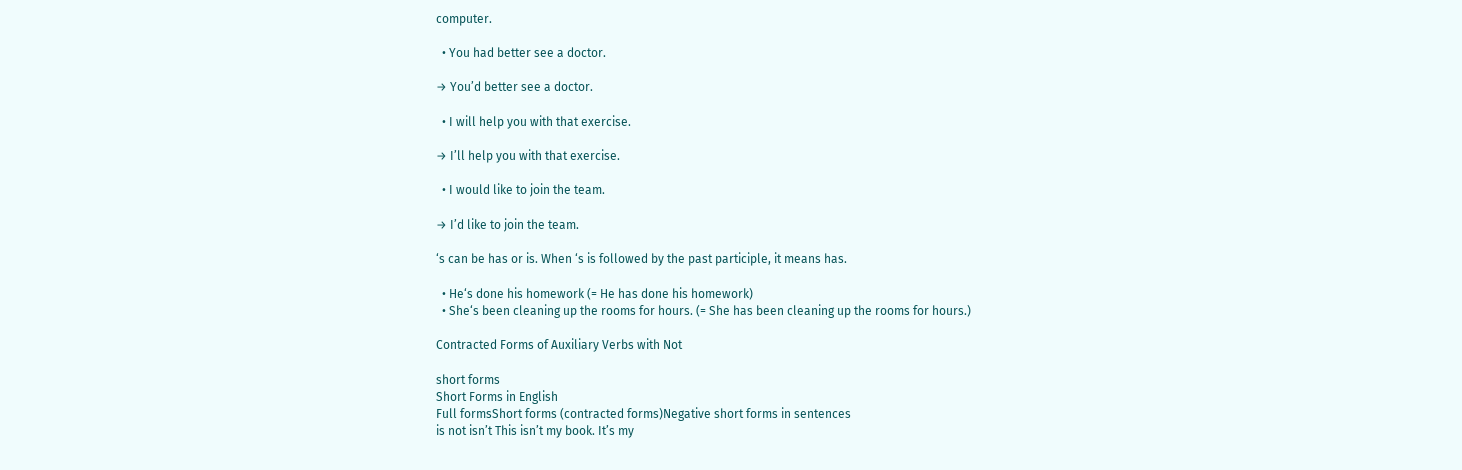computer.

  • You had better see a doctor.

→ You’d better see a doctor.

  • I will help you with that exercise.

→ I’ll help you with that exercise.

  • I would like to join the team.

→ I’d like to join the team.

‘s can be has or is. When ‘s is followed by the past participle, it means has.

  • He‘s done his homework (= He has done his homework)
  • She‘s been cleaning up the rooms for hours. (= She has been cleaning up the rooms for hours.)

Contracted Forms of Auxiliary Verbs with Not

short forms
Short Forms in English
Full formsShort forms (contracted forms)Negative short forms in sentences
is not isn’t This isn’t my book. It’s my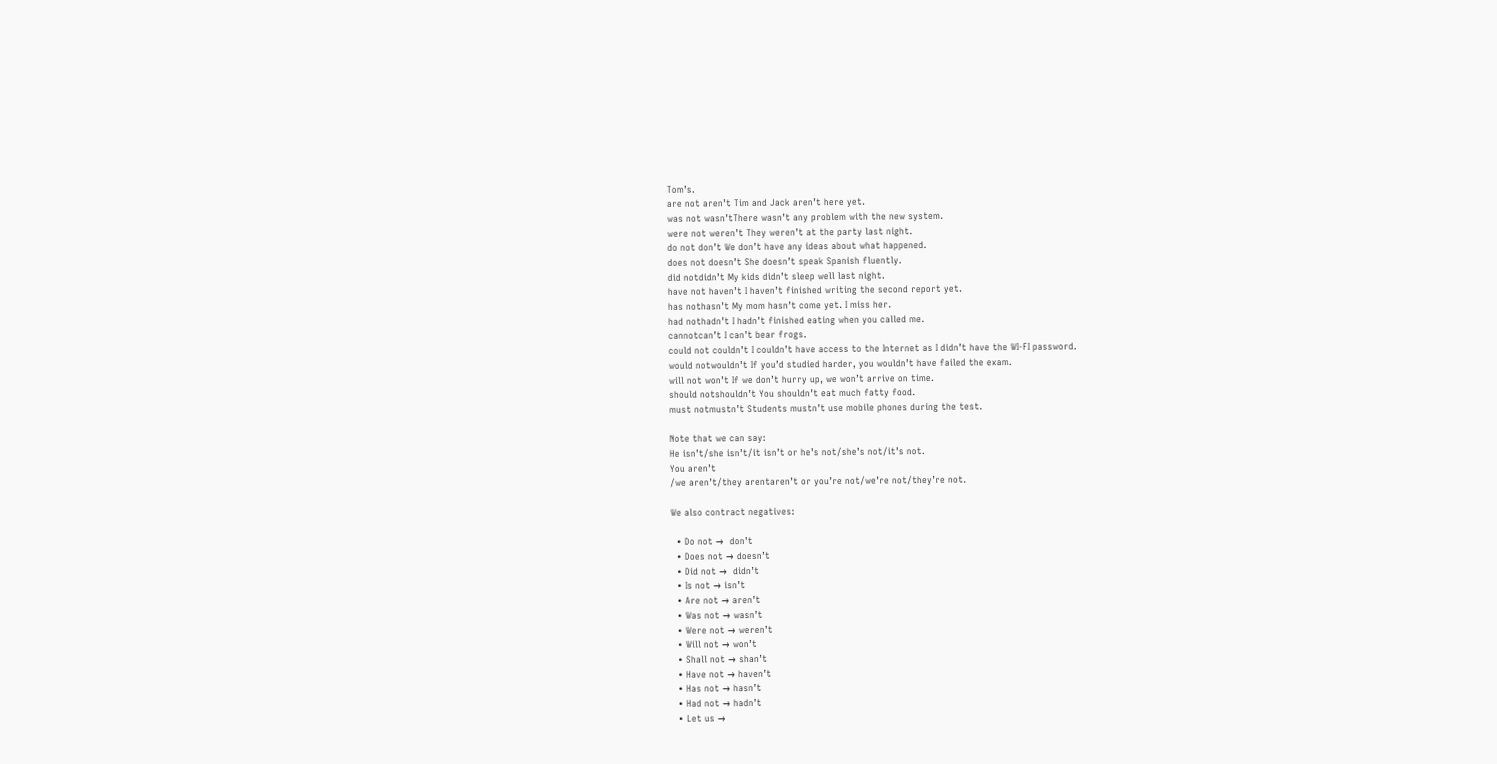Tom’s.
are not aren’t Tim and Jack aren’t here yet.
was not wasn’tThere wasn’t any problem with the new system.
were not weren’t They weren’t at the party last night.
do not don’t We don’t have any ideas about what happened.
does not doesn’t She doesn’t speak Spanish fluently.
did notdidn’t My kids didn’t sleep well last night.
have not haven’t I haven’t finished writing the second report yet.
has nothasn’t My mom hasn’t come yet. I miss her.
had nothadn’t I hadn’t finished eating when you called me.
cannotcan’t I can’t bear frogs.
could not couldn’t I couldn’t have access to the Internet as I didn’t have the WI-FI password.
would notwouldn’t If you’d studied harder, you wouldn’t have failed the exam.
will not won’t If we don’t hurry up, we won’t arrive on time.
should notshouldn’t You shouldn’t eat much fatty food.
must notmustn’t Students mustn’t use mobile phones during the test.

Note that we can say:
He isn’t/she isn’t/it isn’t or he’s not/she’s not/it’s not.
You aren’t
/we aren’t/they arentaren’t or you’re not/we’re not/they’re not.

We also contract negatives:

  • Do not →  don’t
  • Does not → doesn’t
  • Did not →  didn’t
  • Is not → isn’t
  • Are not → aren’t
  • Was not → wasn’t
  • Were not → weren’t
  • Will not → won’t
  • Shall not → shan’t
  • Have not → haven’t
  • Has not → hasn’t
  • Had not → hadn’t
  • Let us →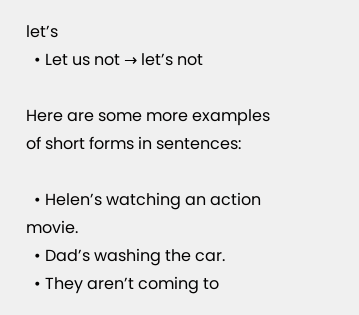let’s
  • Let us not → let’s not

Here are some more examples of short forms in sentences:

  • Helen’s watching an action movie.
  • Dad’s washing the car.
  • They aren’t coming to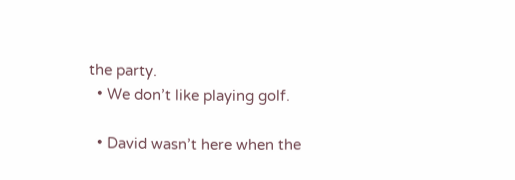the party.
  • We don’t like playing golf.

  • David wasn’t here when the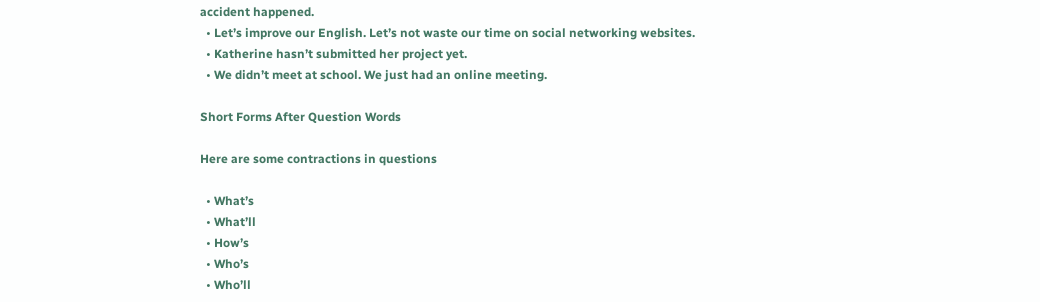accident happened.
  • Let’s improve our English. Let’s not waste our time on social networking websites.
  • Katherine hasn’t submitted her project yet.
  • We didn’t meet at school. We just had an online meeting.

Short Forms After Question Words

Here are some contractions in questions

  • What’s
  • What’ll
  • How’s
  • Who’s
  • Who’ll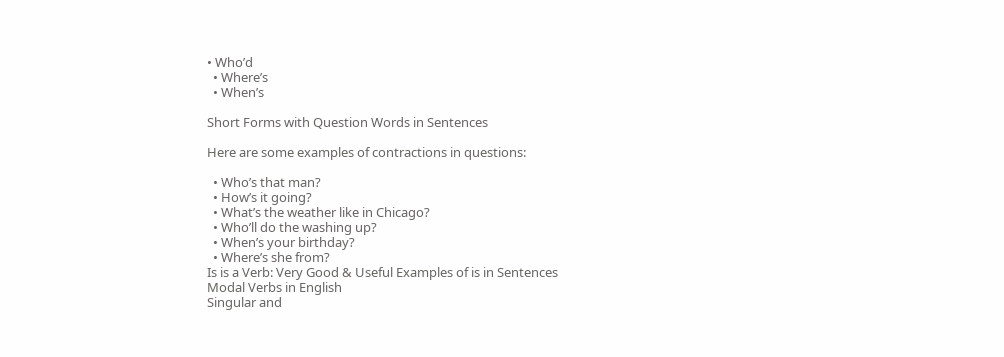• Who’d
  • Where’s
  • When’s

Short Forms with Question Words in Sentences

Here are some examples of contractions in questions:

  • Who’s that man?
  • How’s it going?
  • What’s the weather like in Chicago?
  • Who’ll do the washing up?
  • When’s your birthday?
  • Where’s she from?
Is is a Verb: Very Good & Useful Examples of is in Sentences
Modal Verbs in English
Singular and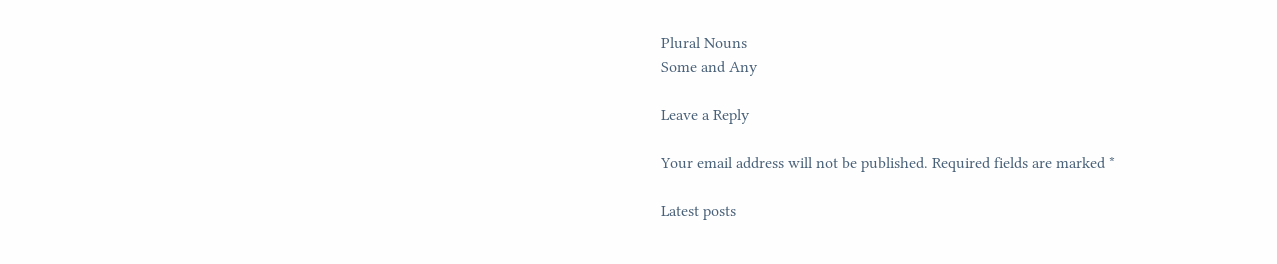Plural Nouns
Some and Any

Leave a Reply

Your email address will not be published. Required fields are marked *

Latest posts